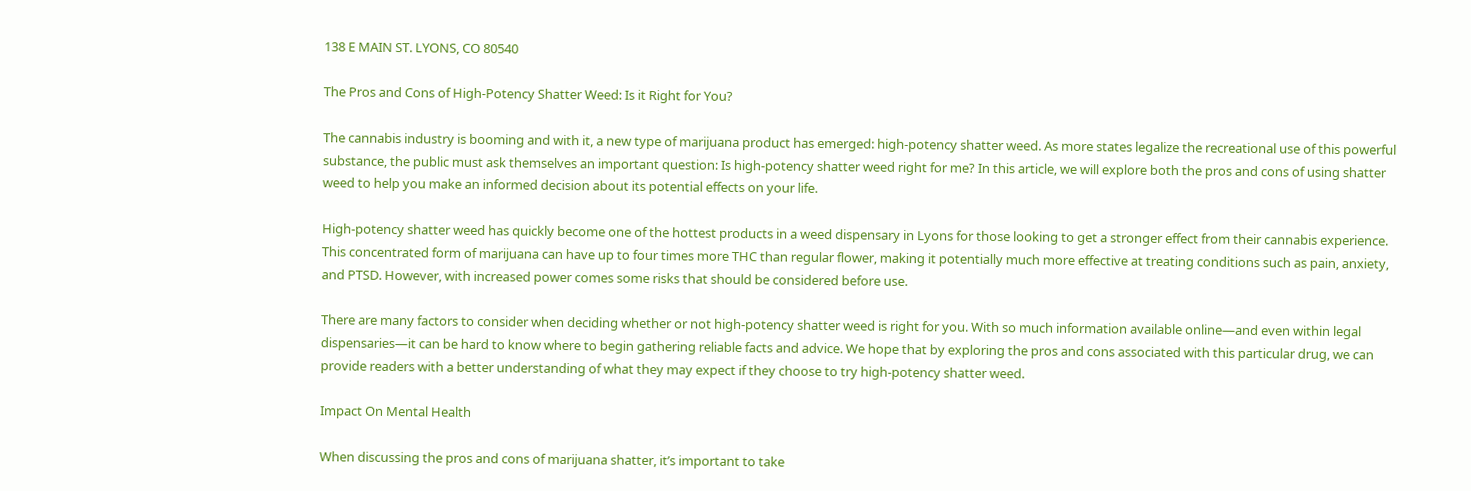138 E MAIN ST. LYONS, CO 80540

The Pros and Cons of High-Potency Shatter Weed: Is it Right for You?

The cannabis industry is booming and with it, a new type of marijuana product has emerged: high-potency shatter weed. As more states legalize the recreational use of this powerful substance, the public must ask themselves an important question: Is high-potency shatter weed right for me? In this article, we will explore both the pros and cons of using shatter weed to help you make an informed decision about its potential effects on your life.

High-potency shatter weed has quickly become one of the hottest products in a weed dispensary in Lyons for those looking to get a stronger effect from their cannabis experience. This concentrated form of marijuana can have up to four times more THC than regular flower, making it potentially much more effective at treating conditions such as pain, anxiety, and PTSD. However, with increased power comes some risks that should be considered before use.

There are many factors to consider when deciding whether or not high-potency shatter weed is right for you. With so much information available online—and even within legal dispensaries—it can be hard to know where to begin gathering reliable facts and advice. We hope that by exploring the pros and cons associated with this particular drug, we can provide readers with a better understanding of what they may expect if they choose to try high-potency shatter weed.

Impact On Mental Health

When discussing the pros and cons of marijuana shatter, it’s important to take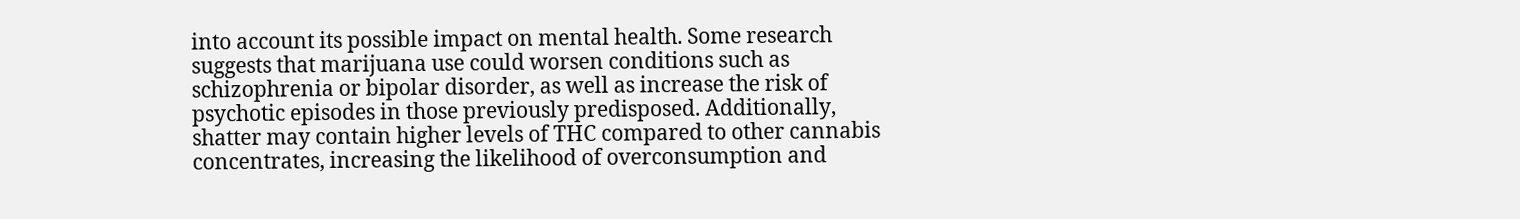into account its possible impact on mental health. Some research suggests that marijuana use could worsen conditions such as schizophrenia or bipolar disorder, as well as increase the risk of psychotic episodes in those previously predisposed. Additionally, shatter may contain higher levels of THC compared to other cannabis concentrates, increasing the likelihood of overconsumption and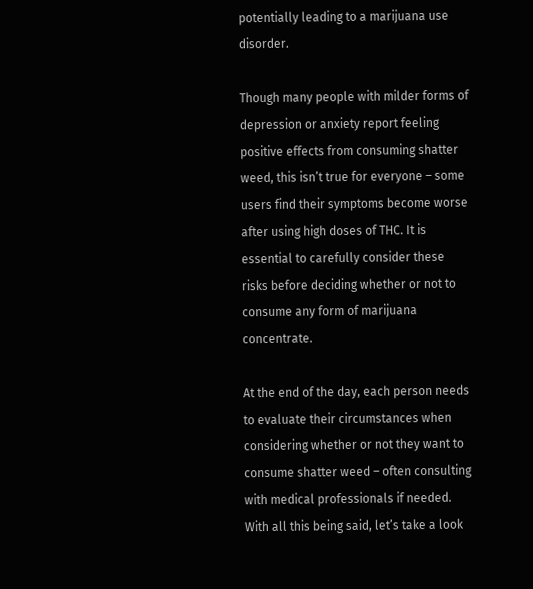potentially leading to a marijuana use disorder.

Though many people with milder forms of depression or anxiety report feeling positive effects from consuming shatter weed, this isn’t true for everyone – some users find their symptoms become worse after using high doses of THC. It is essential to carefully consider these risks before deciding whether or not to consume any form of marijuana concentrate.

At the end of the day, each person needs to evaluate their circumstances when considering whether or not they want to consume shatter weed – often consulting with medical professionals if needed. With all this being said, let’s take a look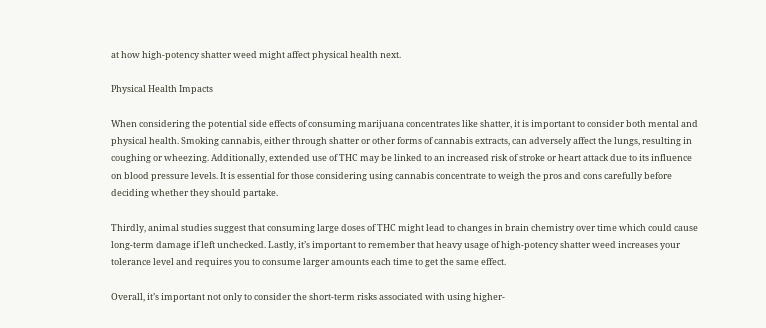at how high-potency shatter weed might affect physical health next.

Physical Health Impacts

When considering the potential side effects of consuming marijuana concentrates like shatter, it is important to consider both mental and physical health. Smoking cannabis, either through shatter or other forms of cannabis extracts, can adversely affect the lungs, resulting in coughing or wheezing. Additionally, extended use of THC may be linked to an increased risk of stroke or heart attack due to its influence on blood pressure levels. It is essential for those considering using cannabis concentrate to weigh the pros and cons carefully before deciding whether they should partake.

Thirdly, animal studies suggest that consuming large doses of THC might lead to changes in brain chemistry over time which could cause long-term damage if left unchecked. Lastly, it’s important to remember that heavy usage of high-potency shatter weed increases your tolerance level and requires you to consume larger amounts each time to get the same effect.

Overall, it’s important not only to consider the short-term risks associated with using higher-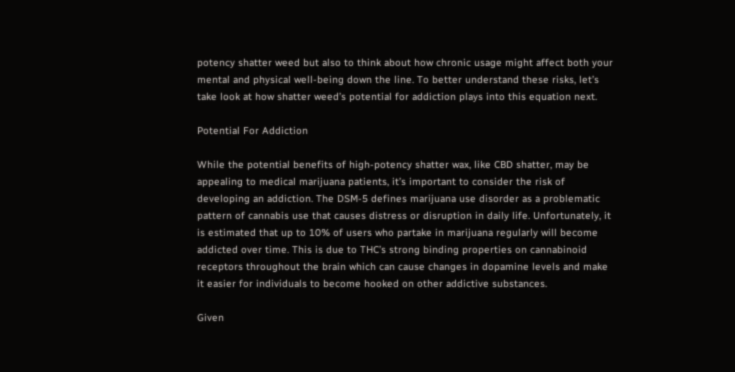potency shatter weed but also to think about how chronic usage might affect both your mental and physical well-being down the line. To better understand these risks, let’s take look at how shatter weed’s potential for addiction plays into this equation next.

Potential For Addiction

While the potential benefits of high-potency shatter wax, like CBD shatter, may be appealing to medical marijuana patients, it’s important to consider the risk of developing an addiction. The DSM-5 defines marijuana use disorder as a problematic pattern of cannabis use that causes distress or disruption in daily life. Unfortunately, it is estimated that up to 10% of users who partake in marijuana regularly will become addicted over time. This is due to THC’s strong binding properties on cannabinoid receptors throughout the brain which can cause changes in dopamine levels and make it easier for individuals to become hooked on other addictive substances.

Given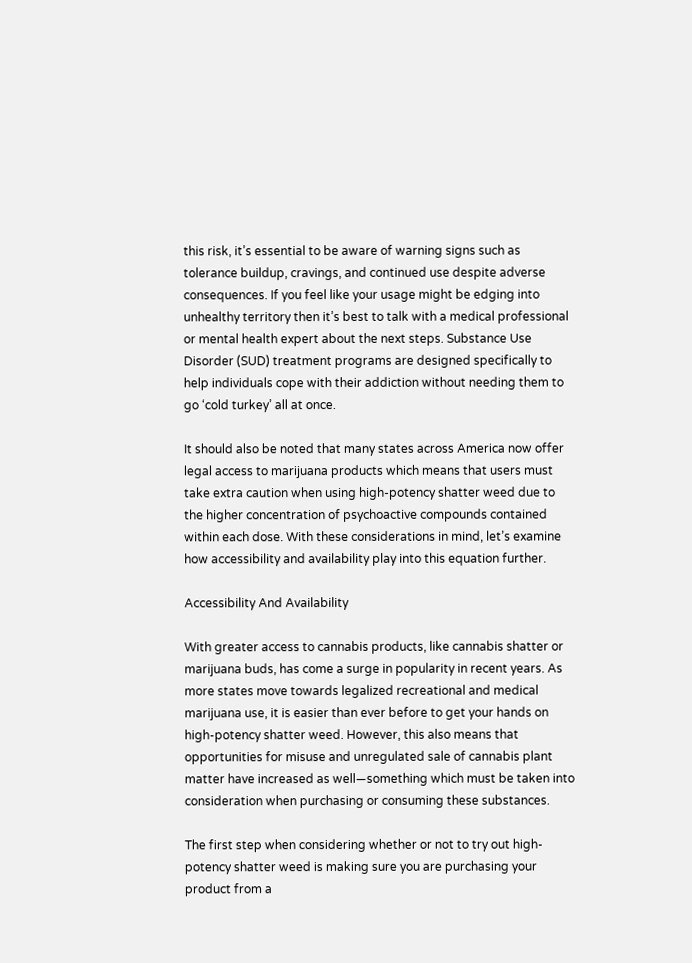this risk, it’s essential to be aware of warning signs such as tolerance buildup, cravings, and continued use despite adverse consequences. If you feel like your usage might be edging into unhealthy territory then it’s best to talk with a medical professional or mental health expert about the next steps. Substance Use Disorder (SUD) treatment programs are designed specifically to help individuals cope with their addiction without needing them to go ‘cold turkey’ all at once.

It should also be noted that many states across America now offer legal access to marijuana products which means that users must take extra caution when using high-potency shatter weed due to the higher concentration of psychoactive compounds contained within each dose. With these considerations in mind, let’s examine how accessibility and availability play into this equation further.

Accessibility And Availability

With greater access to cannabis products, like cannabis shatter or marijuana buds, has come a surge in popularity in recent years. As more states move towards legalized recreational and medical marijuana use, it is easier than ever before to get your hands on high-potency shatter weed. However, this also means that opportunities for misuse and unregulated sale of cannabis plant matter have increased as well—something which must be taken into consideration when purchasing or consuming these substances.

The first step when considering whether or not to try out high-potency shatter weed is making sure you are purchasing your product from a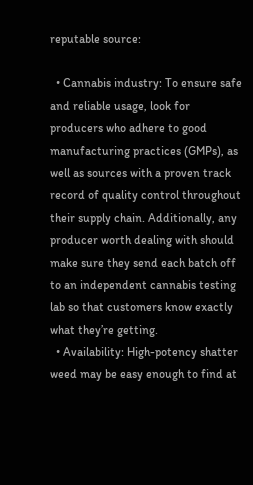reputable source:

  • Cannabis industry: To ensure safe and reliable usage, look for producers who adhere to good manufacturing practices (GMPs), as well as sources with a proven track record of quality control throughout their supply chain. Additionally, any producer worth dealing with should make sure they send each batch off to an independent cannabis testing lab so that customers know exactly what they’re getting.
  • Availability: High-potency shatter weed may be easy enough to find at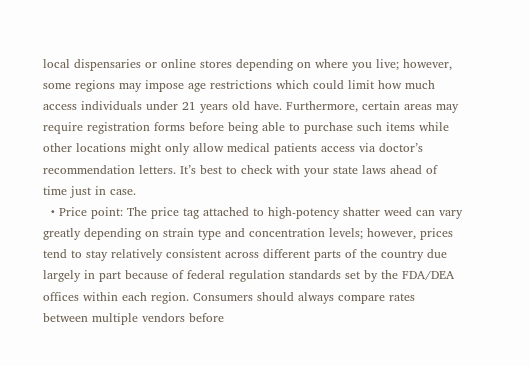local dispensaries or online stores depending on where you live; however, some regions may impose age restrictions which could limit how much access individuals under 21 years old have. Furthermore, certain areas may require registration forms before being able to purchase such items while other locations might only allow medical patients access via doctor’s recommendation letters. It’s best to check with your state laws ahead of time just in case.
  • Price point: The price tag attached to high-potency shatter weed can vary greatly depending on strain type and concentration levels; however, prices tend to stay relatively consistent across different parts of the country due largely in part because of federal regulation standards set by the FDA/DEA offices within each region. Consumers should always compare rates between multiple vendors before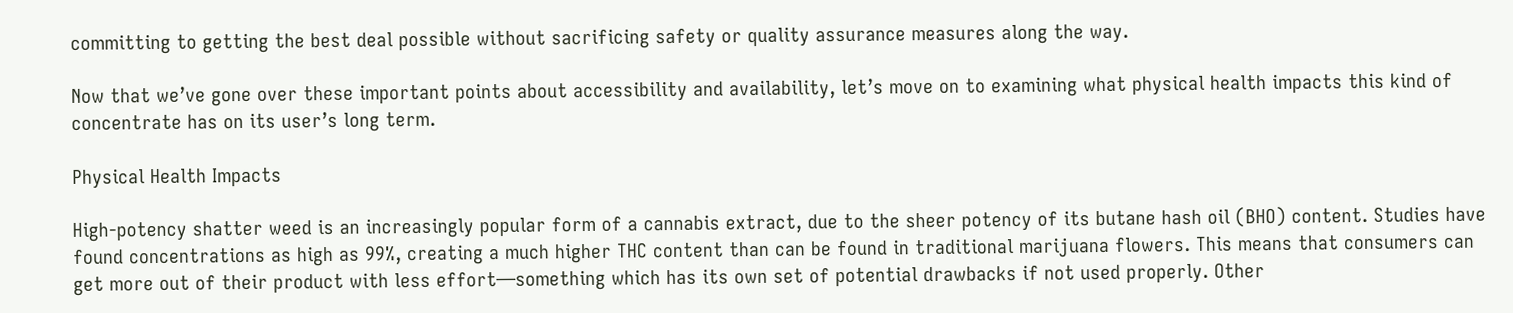committing to getting the best deal possible without sacrificing safety or quality assurance measures along the way.

Now that we’ve gone over these important points about accessibility and availability, let’s move on to examining what physical health impacts this kind of concentrate has on its user’s long term.

Physical Health Impacts

High-potency shatter weed is an increasingly popular form of a cannabis extract, due to the sheer potency of its butane hash oil (BHO) content. Studies have found concentrations as high as 99%, creating a much higher THC content than can be found in traditional marijuana flowers. This means that consumers can get more out of their product with less effort—something which has its own set of potential drawbacks if not used properly. Other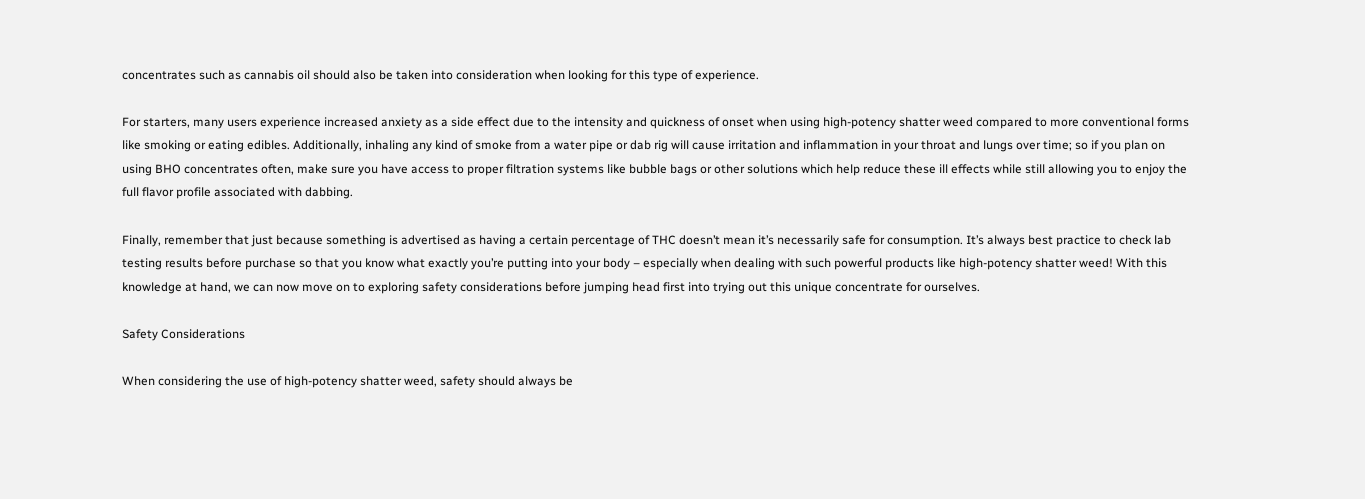concentrates such as cannabis oil should also be taken into consideration when looking for this type of experience.

For starters, many users experience increased anxiety as a side effect due to the intensity and quickness of onset when using high-potency shatter weed compared to more conventional forms like smoking or eating edibles. Additionally, inhaling any kind of smoke from a water pipe or dab rig will cause irritation and inflammation in your throat and lungs over time; so if you plan on using BHO concentrates often, make sure you have access to proper filtration systems like bubble bags or other solutions which help reduce these ill effects while still allowing you to enjoy the full flavor profile associated with dabbing.

Finally, remember that just because something is advertised as having a certain percentage of THC doesn’t mean it’s necessarily safe for consumption. It’s always best practice to check lab testing results before purchase so that you know what exactly you’re putting into your body – especially when dealing with such powerful products like high-potency shatter weed! With this knowledge at hand, we can now move on to exploring safety considerations before jumping head first into trying out this unique concentrate for ourselves.

Safety Considerations

When considering the use of high-potency shatter weed, safety should always be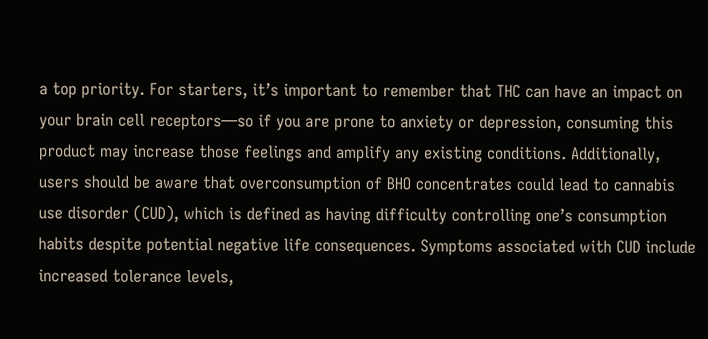a top priority. For starters, it’s important to remember that THC can have an impact on your brain cell receptors—so if you are prone to anxiety or depression, consuming this product may increase those feelings and amplify any existing conditions. Additionally, users should be aware that overconsumption of BHO concentrates could lead to cannabis use disorder (CUD), which is defined as having difficulty controlling one’s consumption habits despite potential negative life consequences. Symptoms associated with CUD include increased tolerance levels,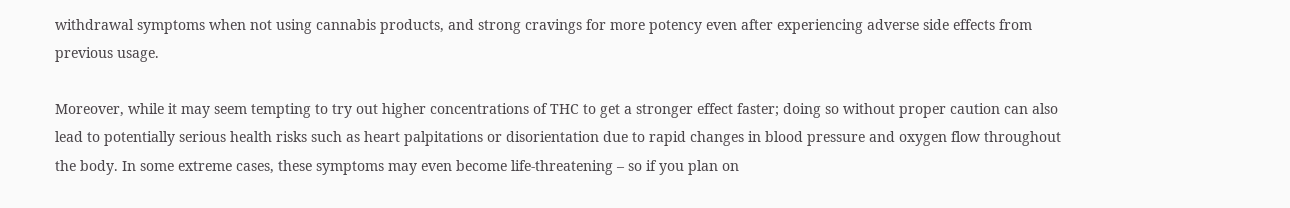withdrawal symptoms when not using cannabis products, and strong cravings for more potency even after experiencing adverse side effects from previous usage.

Moreover, while it may seem tempting to try out higher concentrations of THC to get a stronger effect faster; doing so without proper caution can also lead to potentially serious health risks such as heart palpitations or disorientation due to rapid changes in blood pressure and oxygen flow throughout the body. In some extreme cases, these symptoms may even become life-threatening – so if you plan on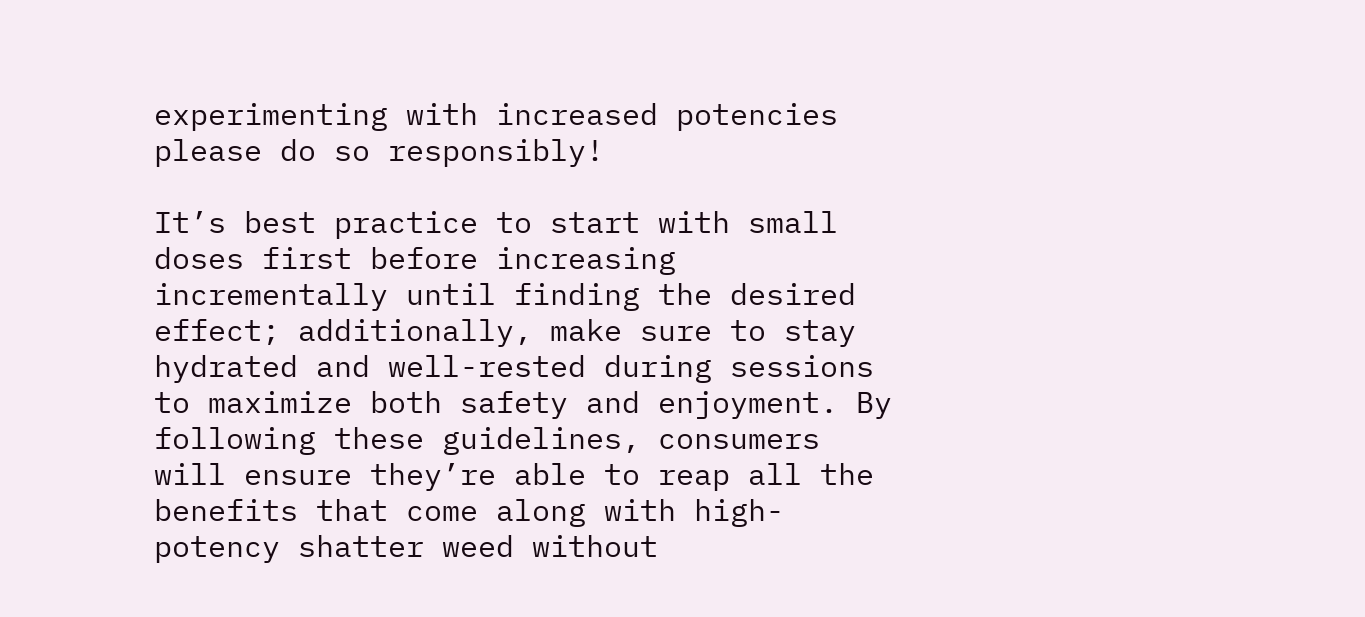experimenting with increased potencies please do so responsibly!

It’s best practice to start with small doses first before increasing incrementally until finding the desired effect; additionally, make sure to stay hydrated and well-rested during sessions to maximize both safety and enjoyment. By following these guidelines, consumers will ensure they’re able to reap all the benefits that come along with high-potency shatter weed without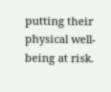putting their physical well-being at risk.